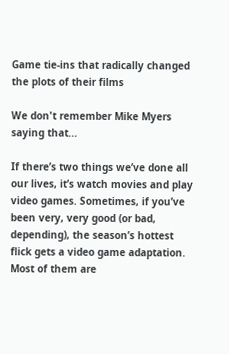Game tie-ins that radically changed the plots of their films

We don't remember Mike Myers saying that...

If there’s two things we’ve done all our lives, it’s watch movies and play video games. Sometimes, if you’ve been very, very good (or bad, depending), the season’s hottest flick gets a video game adaptation. Most of them are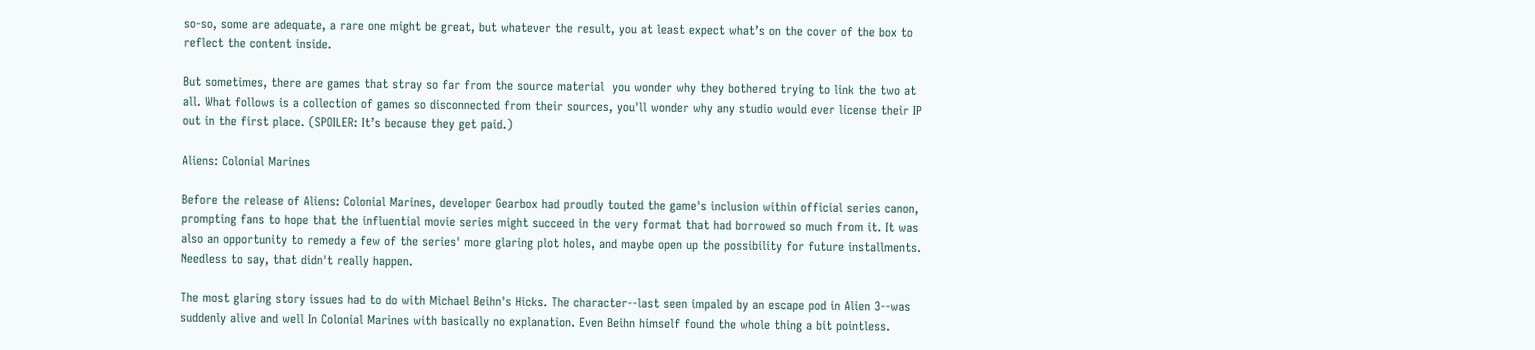so-so, some are adequate, a rare one might be great, but whatever the result, you at least expect what’s on the cover of the box to reflect the content inside.

But sometimes, there are games that stray so far from the source material  you wonder why they bothered trying to link the two at all. What follows is a collection of games so disconnected from their sources, you'll wonder why any studio would ever license their IP out in the first place. (SPOILER: It’s because they get paid.)

Aliens: Colonial Marines

Before the release of Aliens: Colonial Marines, developer Gearbox had proudly touted the game's inclusion within official series canon, prompting fans to hope that the influential movie series might succeed in the very format that had borrowed so much from it. It was also an opportunity to remedy a few of the series' more glaring plot holes, and maybe open up the possibility for future installments. Needless to say, that didn't really happen.

The most glaring story issues had to do with Michael Beihn's Hicks. The character--last seen impaled by an escape pod in Alien 3--was suddenly alive and well In Colonial Marines with basically no explanation. Even Beihn himself found the whole thing a bit pointless.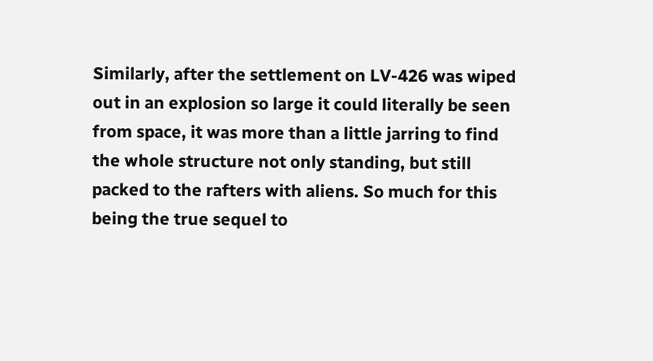Similarly, after the settlement on LV-426 was wiped out in an explosion so large it could literally be seen from space, it was more than a little jarring to find the whole structure not only standing, but still packed to the rafters with aliens. So much for this being the true sequel to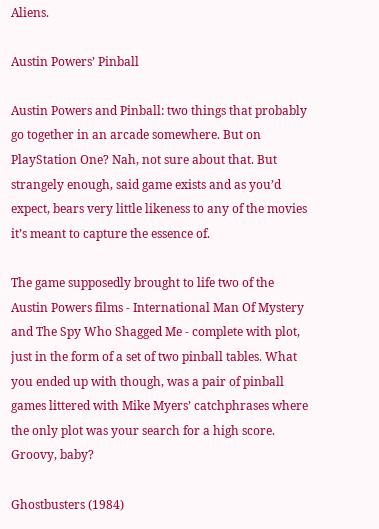Aliens.

Austin Powers’ Pinball

Austin Powers and Pinball: two things that probably go together in an arcade somewhere. But on PlayStation One? Nah, not sure about that. But strangely enough, said game exists and as you’d expect, bears very little likeness to any of the movies it’s meant to capture the essence of.

The game supposedly brought to life two of the Austin Powers films - International Man Of Mystery and The Spy Who Shagged Me - complete with plot, just in the form of a set of two pinball tables. What you ended up with though, was a pair of pinball games littered with Mike Myers’ catchphrases where the only plot was your search for a high score. Groovy, baby?

Ghostbusters (1984)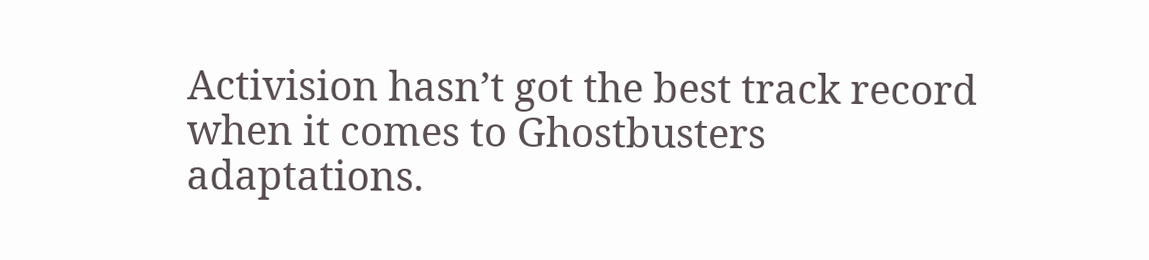Activision hasn’t got the best track record when it comes to Ghostbusters adaptations.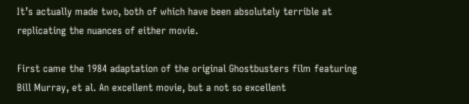It’s actually made two, both of which have been absolutely terrible at replicating the nuances of either movie.

First came the 1984 adaptation of the original Ghostbusters film featuring Bill Murray, et al. An excellent movie, but a not so excellent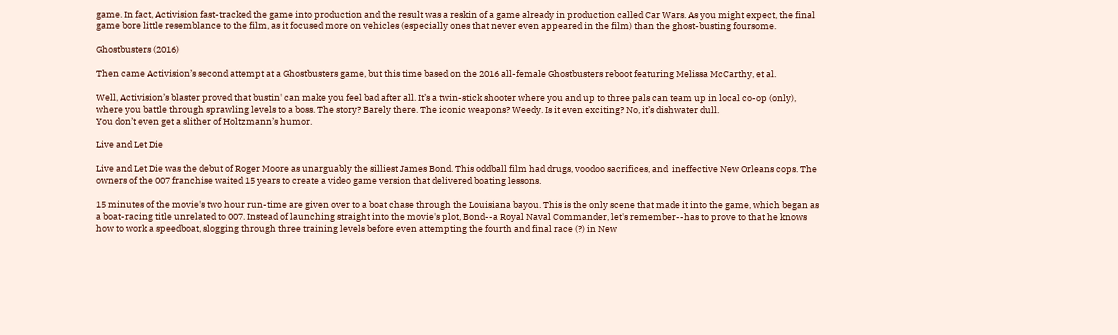game. In fact, Activision fast-tracked the game into production and the result was a reskin of a game already in production called Car Wars. As you might expect, the final game bore little resemblance to the film, as it focused more on vehicles (especially ones that never even appeared in the film) than the ghost-busting foursome.

Ghostbusters (2016)

Then came Activision’s second attempt at a Ghostbusters game, but this time based on the 2016 all-female Ghostbusters reboot featuring Melissa McCarthy, et al.

Well, Activision’s blaster proved that bustin' can make you feel bad after all. It’s a twin-stick shooter where you and up to three pals can team up in local co-op (only), where you battle through sprawling levels to a boss. The story? Barely there. The iconic weapons? Weedy. Is it even exciting? No, it’s dishwater dull.
You don’t even get a slither of Holtzmann’s humor.

Live and Let Die

Live and Let Die was the debut of Roger Moore as unarguably the silliest James Bond. This oddball film had drugs, voodoo sacrifices, and  ineffective New Orleans cops. The owners of the 007 franchise waited 15 years to create a video game version that delivered boating lessons.

15 minutes of the movie's two hour run-time are given over to a boat chase through the Louisiana bayou. This is the only scene that made it into the game, which began as a boat-racing title unrelated to 007. Instead of launching straight into the movie's plot, Bond--a Royal Naval Commander, let's remember--has to prove to that he knows how to work a speedboat, slogging through three training levels before even attempting the fourth and final race (?) in New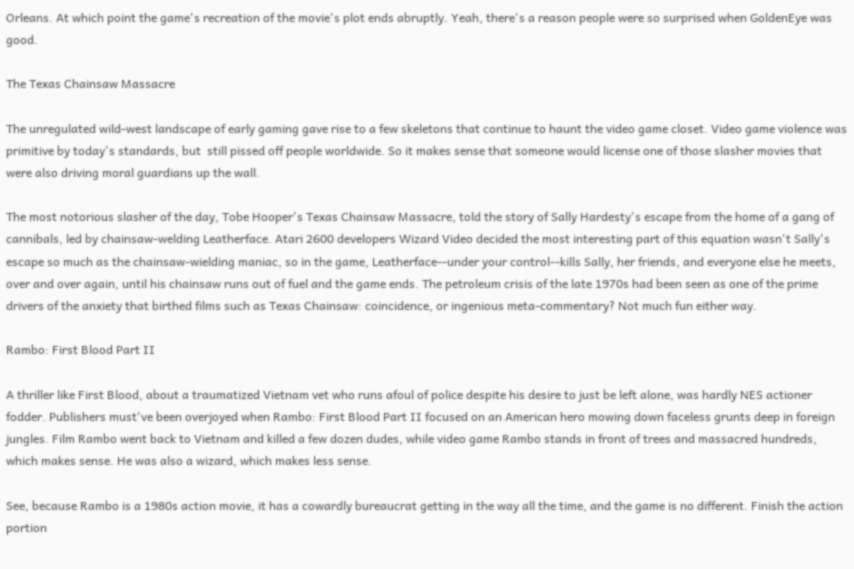Orleans. At which point the game's recreation of the movie's plot ends abruptly. Yeah, there's a reason people were so surprised when GoldenEye was good.

The Texas Chainsaw Massacre

The unregulated wild-west landscape of early gaming gave rise to a few skeletons that continue to haunt the video game closet. Video game violence was primitive by today's standards, but  still pissed off people worldwide. So it makes sense that someone would license one of those slasher movies that were also driving moral guardians up the wall.

The most notorious slasher of the day, Tobe Hooper's Texas Chainsaw Massacre, told the story of Sally Hardesty's escape from the home of a gang of cannibals, led by chainsaw-welding Leatherface. Atari 2600 developers Wizard Video decided the most interesting part of this equation wasn't Sally's escape so much as the chainsaw-wielding maniac, so in the game, Leatherface--under your control--kills Sally, her friends, and everyone else he meets, over and over again, until his chainsaw runs out of fuel and the game ends. The petroleum crisis of the late 1970s had been seen as one of the prime drivers of the anxiety that birthed films such as Texas Chainsaw: coincidence, or ingenious meta-commentary? Not much fun either way.

Rambo: First Blood Part II

A thriller like First Blood, about a traumatized Vietnam vet who runs afoul of police despite his desire to just be left alone, was hardly NES actioner fodder. Publishers must've been overjoyed when Rambo: First Blood Part II focused on an American hero mowing down faceless grunts deep in foreign jungles. Film Rambo went back to Vietnam and killed a few dozen dudes, while video game Rambo stands in front of trees and massacred hundreds, which makes sense. He was also a wizard, which makes less sense.

See, because Rambo is a 1980s action movie, it has a cowardly bureaucrat getting in the way all the time, and the game is no different. Finish the action portion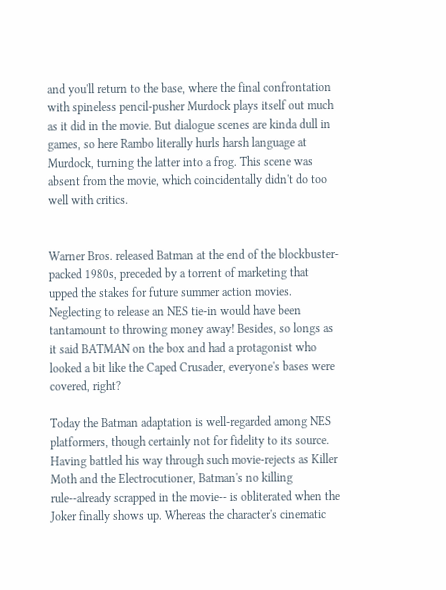and you'll return to the base, where the final confrontation with spineless pencil-pusher Murdock plays itself out much as it did in the movie. But dialogue scenes are kinda dull in games, so here Rambo literally hurls harsh language at Murdock, turning the latter into a frog. This scene was absent from the movie, which coincidentally didn't do too well with critics.


Warner Bros. released Batman at the end of the blockbuster-packed 1980s, preceded by a torrent of marketing that upped the stakes for future summer action movies. Neglecting to release an NES tie-in would have been tantamount to throwing money away! Besides, so longs as it said BATMAN on the box and had a protagonist who looked a bit like the Caped Crusader, everyone's bases were covered, right?

Today the Batman adaptation is well-regarded among NES platformers, though certainly not for fidelity to its source. Having battled his way through such movie-rejects as Killer Moth and the Electrocutioner, Batman's no killing rule--already scrapped in the movie-- is obliterated when the Joker finally shows up. Whereas the character's cinematic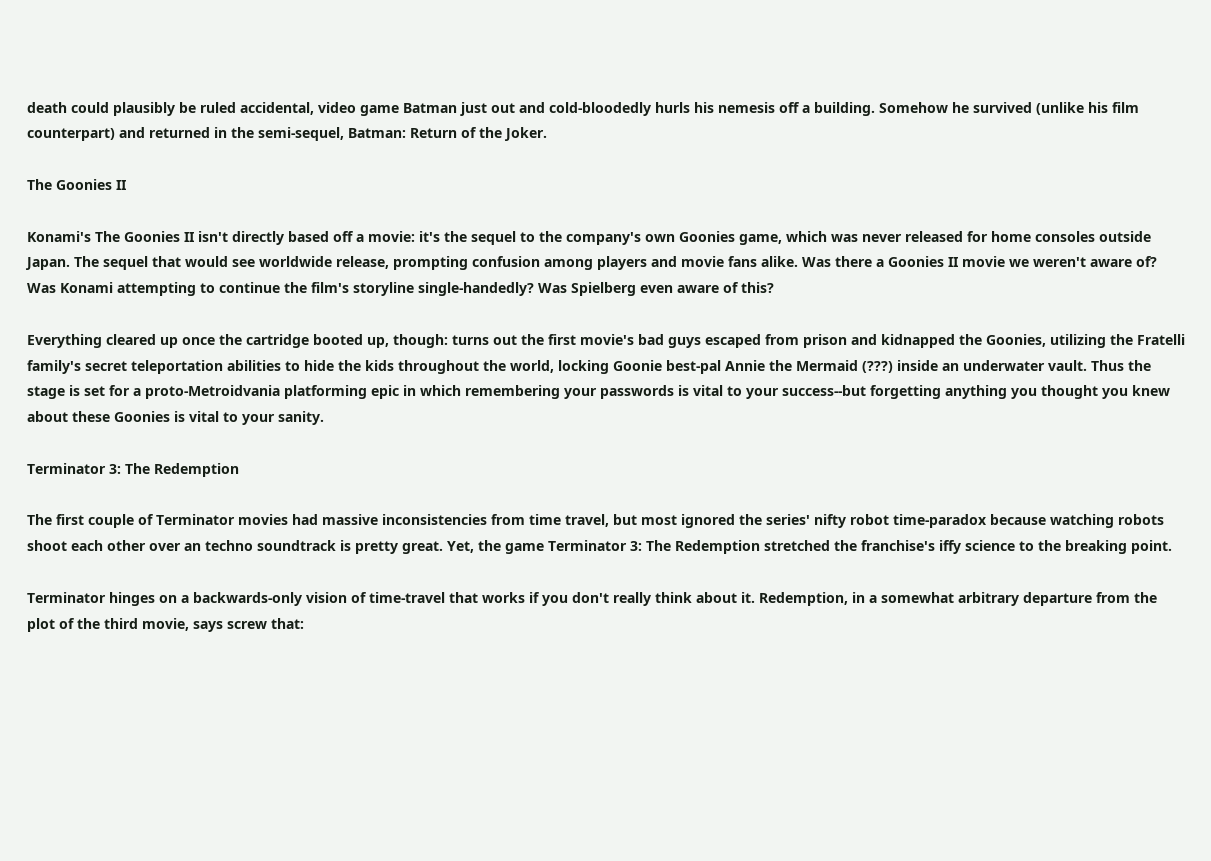death could plausibly be ruled accidental, video game Batman just out and cold-bloodedly hurls his nemesis off a building. Somehow he survived (unlike his film counterpart) and returned in the semi-sequel, Batman: Return of the Joker.

The Goonies II

Konami's The Goonies II isn't directly based off a movie: it's the sequel to the company's own Goonies game, which was never released for home consoles outside Japan. The sequel that would see worldwide release, prompting confusion among players and movie fans alike. Was there a Goonies II movie we weren't aware of? Was Konami attempting to continue the film's storyline single-handedly? Was Spielberg even aware of this?

Everything cleared up once the cartridge booted up, though: turns out the first movie's bad guys escaped from prison and kidnapped the Goonies, utilizing the Fratelli family's secret teleportation abilities to hide the kids throughout the world, locking Goonie best-pal Annie the Mermaid (???) inside an underwater vault. Thus the stage is set for a proto-Metroidvania platforming epic in which remembering your passwords is vital to your success--but forgetting anything you thought you knew about these Goonies is vital to your sanity.

Terminator 3: The Redemption

The first couple of Terminator movies had massive inconsistencies from time travel, but most ignored the series' nifty robot time-paradox because watching robots shoot each other over an techno soundtrack is pretty great. Yet, the game Terminator 3: The Redemption stretched the franchise's iffy science to the breaking point.

Terminator hinges on a backwards-only vision of time-travel that works if you don't really think about it. Redemption, in a somewhat arbitrary departure from the plot of the third movie, says screw that: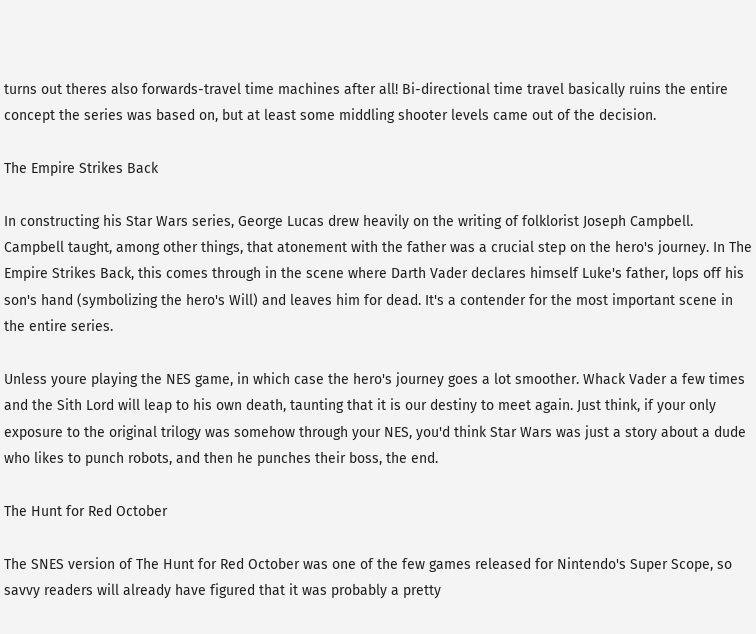turns out theres also forwards-travel time machines after all! Bi-directional time travel basically ruins the entire concept the series was based on, but at least some middling shooter levels came out of the decision.

The Empire Strikes Back

In constructing his Star Wars series, George Lucas drew heavily on the writing of folklorist Joseph Campbell. Campbell taught, among other things, that atonement with the father was a crucial step on the hero's journey. In The Empire Strikes Back, this comes through in the scene where Darth Vader declares himself Luke's father, lops off his son's hand (symbolizing the hero's Will) and leaves him for dead. It's a contender for the most important scene in the entire series.

Unless youre playing the NES game, in which case the hero's journey goes a lot smoother. Whack Vader a few times and the Sith Lord will leap to his own death, taunting that it is our destiny to meet again. Just think, if your only exposure to the original trilogy was somehow through your NES, you'd think Star Wars was just a story about a dude who likes to punch robots, and then he punches their boss, the end.

The Hunt for Red October

The SNES version of The Hunt for Red October was one of the few games released for Nintendo's Super Scope, so savvy readers will already have figured that it was probably a pretty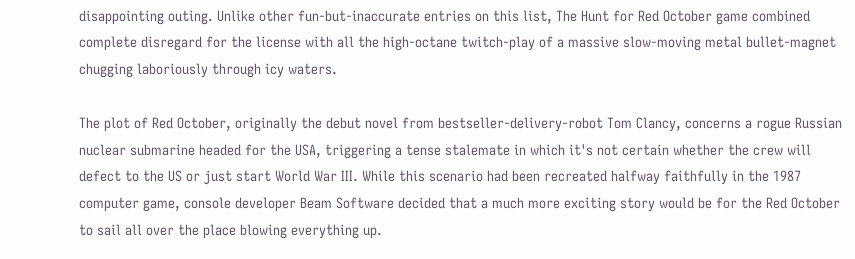disappointing outing. Unlike other fun-but-inaccurate entries on this list, The Hunt for Red October game combined complete disregard for the license with all the high-octane twitch-play of a massive slow-moving metal bullet-magnet chugging laboriously through icy waters.

The plot of Red October, originally the debut novel from bestseller-delivery-robot Tom Clancy, concerns a rogue Russian nuclear submarine headed for the USA, triggering a tense stalemate in which it's not certain whether the crew will defect to the US or just start World War III. While this scenario had been recreated halfway faithfully in the 1987 computer game, console developer Beam Software decided that a much more exciting story would be for the Red October to sail all over the place blowing everything up.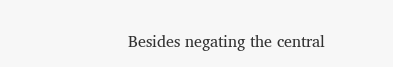Besides negating the central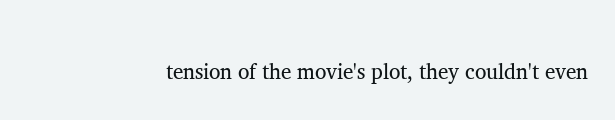tension of the movie's plot, they couldn't even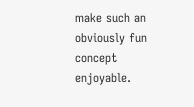make such an obviously fun concept enjoyable.